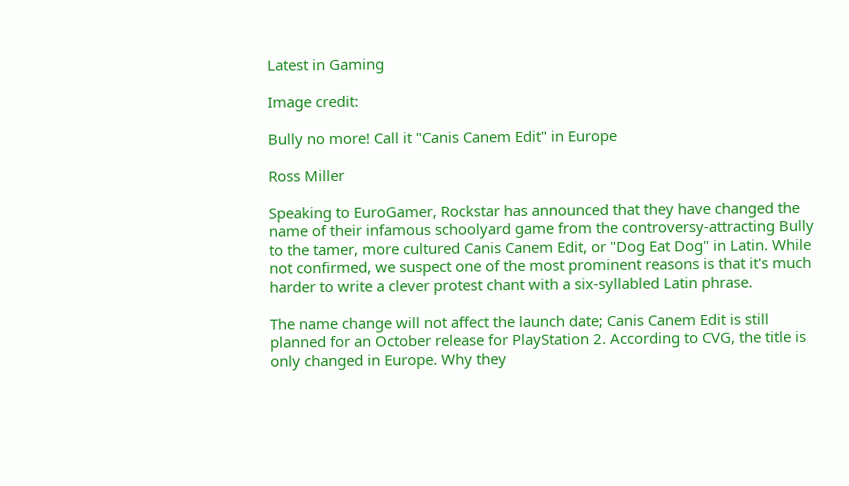Latest in Gaming

Image credit:

Bully no more! Call it "Canis Canem Edit" in Europe

Ross Miller

Speaking to EuroGamer, Rockstar has announced that they have changed the name of their infamous schoolyard game from the controversy-attracting Bully to the tamer, more cultured Canis Canem Edit, or "Dog Eat Dog" in Latin. While not confirmed, we suspect one of the most prominent reasons is that it's much harder to write a clever protest chant with a six-syllabled Latin phrase.

The name change will not affect the launch date; Canis Canem Edit is still planned for an October release for PlayStation 2. According to CVG, the title is only changed in Europe. Why they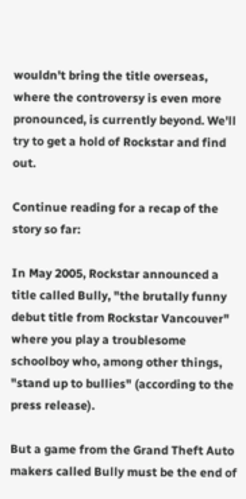wouldn't bring the title overseas, where the controversy is even more pronounced, is currently beyond. We'll try to get a hold of Rockstar and find out.

Continue reading for a recap of the story so far:

In May 2005, Rockstar announced a title called Bully, "the brutally funny debut title from Rockstar Vancouver" where you play a troublesome schoolboy who, among other things, "stand up to bullies" (according to the press release).

But a game from the Grand Theft Auto makers called Bully must be the end of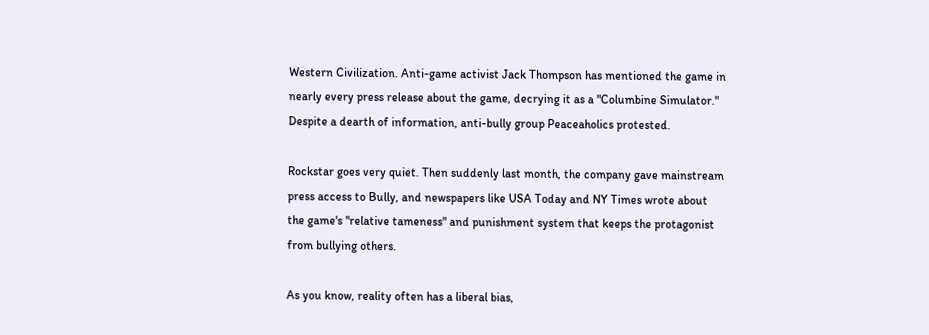Western Civilization. Anti-game activist Jack Thompson has mentioned the game in nearly every press release about the game, decrying it as a "Columbine Simulator." Despite a dearth of information, anti-bully group Peaceaholics protested.

Rockstar goes very quiet. Then suddenly last month, the company gave mainstream press access to Bully, and newspapers like USA Today and NY Times wrote about the game's "relative tameness" and punishment system that keeps the protagonist from bullying others.

As you know, reality often has a liberal bias,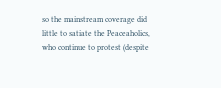so the mainstream coverage did little to satiate the Peaceaholics, who continue to protest (despite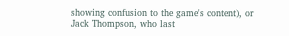showing confusion to the game's content), or Jack Thompson, who last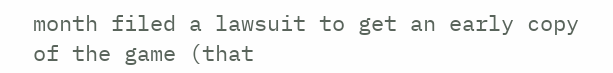month filed a lawsuit to get an early copy of the game (that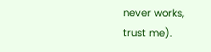never works, trust me).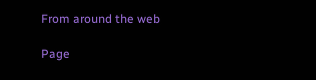From around the web

Page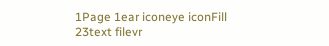1Page 1ear iconeye iconFill 23text filevr